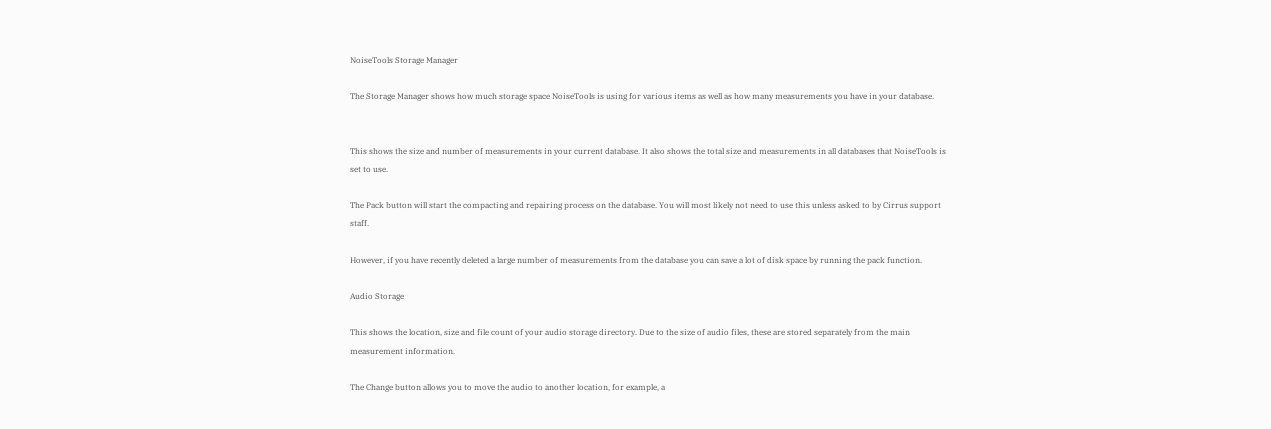NoiseTools Storage Manager

The Storage Manager shows how much storage space NoiseTools is using for various items as well as how many measurements you have in your database.


This shows the size and number of measurements in your current database. It also shows the total size and measurements in all databases that NoiseTools is set to use.

The Pack button will start the compacting and repairing process on the database. You will most likely not need to use this unless asked to by Cirrus support staff.

However, if you have recently deleted a large number of measurements from the database you can save a lot of disk space by running the pack function.

Audio Storage

This shows the location, size and file count of your audio storage directory. Due to the size of audio files, these are stored separately from the main measurement information.

The Change button allows you to move the audio to another location, for example, a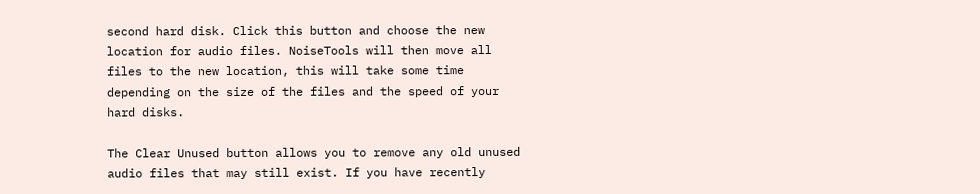second hard disk. Click this button and choose the new location for audio files. NoiseTools will then move all files to the new location, this will take some time depending on the size of the files and the speed of your hard disks.

The Clear Unused button allows you to remove any old unused audio files that may still exist. If you have recently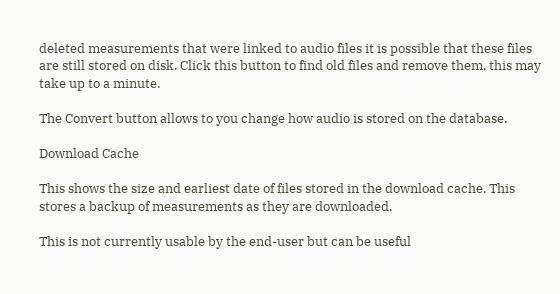deleted measurements that were linked to audio files it is possible that these files are still stored on disk. Click this button to find old files and remove them, this may take up to a minute.

The Convert button allows to you change how audio is stored on the database.

Download Cache

This shows the size and earliest date of files stored in the download cache. This stores a backup of measurements as they are downloaded.

This is not currently usable by the end-user but can be useful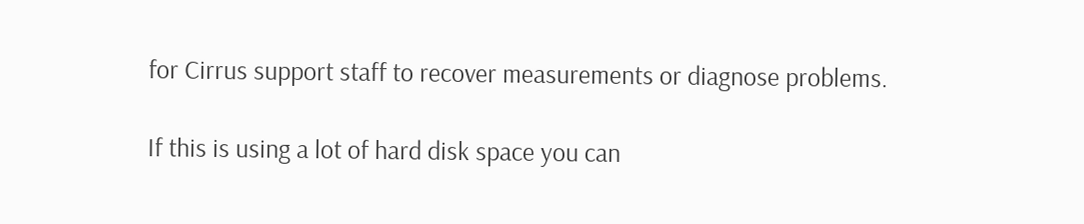for Cirrus support staff to recover measurements or diagnose problems.

If this is using a lot of hard disk space you can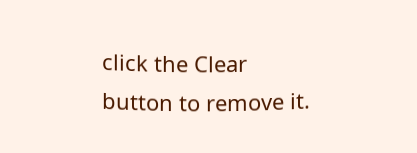click the Clear button to remove it.